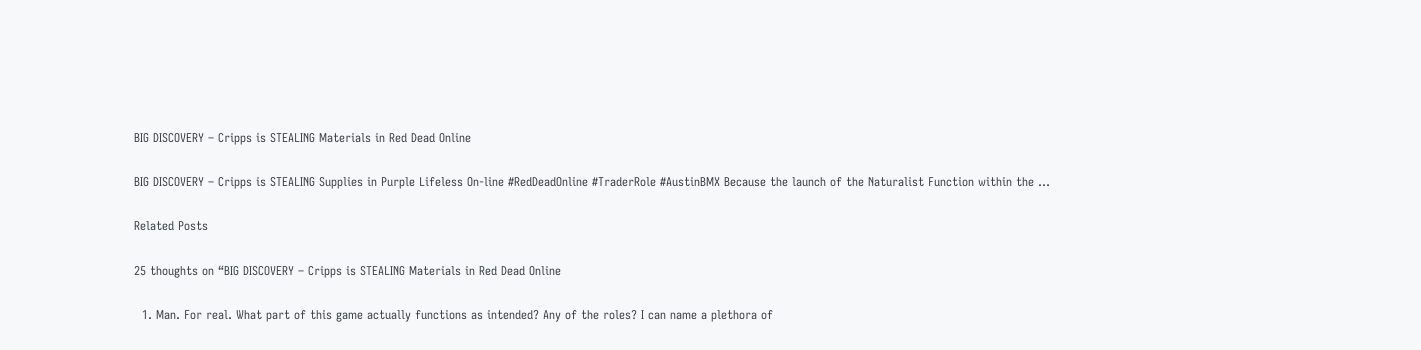BIG DISCOVERY – Cripps is STEALING Materials in Red Dead Online

BIG DISCOVERY – Cripps is STEALING Supplies in Purple Lifeless On-line #RedDeadOnline #TraderRole #AustinBMX Because the launch of the Naturalist Function within the …

Related Posts

25 thoughts on “BIG DISCOVERY – Cripps is STEALING Materials in Red Dead Online

  1. Man. For real. What part of this game actually functions as intended? Any of the roles? I can name a plethora of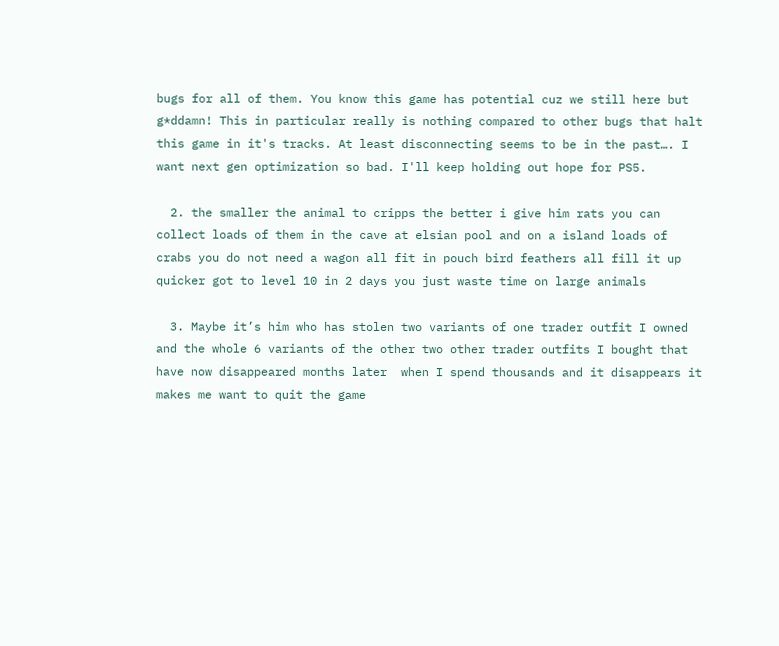bugs for all of them. You know this game has potential cuz we still here but g*ddamn! This in particular really is nothing compared to other bugs that halt this game in it's tracks. At least disconnecting seems to be in the past…. I want next gen optimization so bad. I'll keep holding out hope for PS5.

  2. the smaller the animal to cripps the better i give him rats you can collect loads of them in the cave at elsian pool and on a island loads of crabs you do not need a wagon all fit in pouch bird feathers all fill it up quicker got to level 10 in 2 days you just waste time on large animals

  3. Maybe it’s him who has stolen two variants of one trader outfit I owned and the whole 6 variants of the other two other trader outfits I bought that have now disappeared months later  when I spend thousands and it disappears it makes me want to quit the game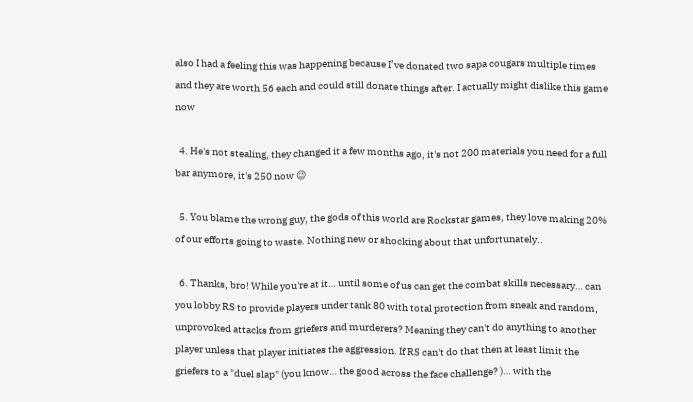also I had a feeling this was happening because I’ve donated two sapa cougars multiple times and they are worth 56 each and could still donate things after. I actually might dislike this game now

  4. He's not stealing, they changed it a few months ago, it's not 200 materials you need for a full bar anymore, it's 250 now 😉

  5. You blame the wrong guy, the gods of this world are Rockstar games, they love making 20% of our efforts going to waste. Nothing new or shocking about that unfortunately..

  6. Thanks, bro! While you're at it… until some of us can get the combat skills necessary… can you lobby RS to provide players under tank 80 with total protection from sneak and random, unprovoked attacks from griefers and murderers? Meaning they can't do anything to another player unless that player initiates the aggression. If RS can't do that then at least limit the griefers to a "duel slap" (you know… the good across the face challenge? )… with the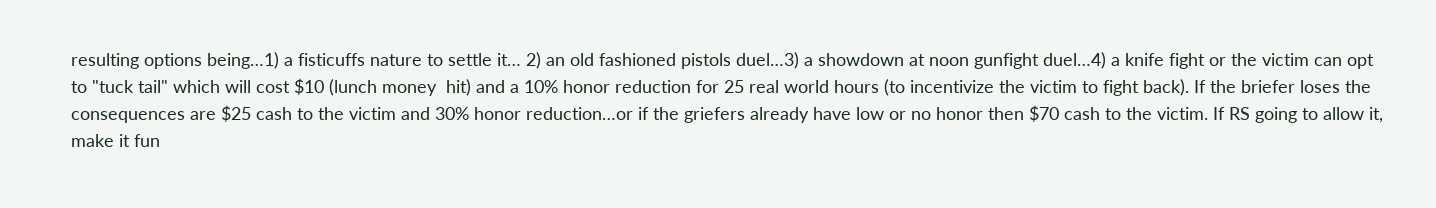resulting options being…1) a fisticuffs nature to settle it… 2) an old fashioned pistols duel…3) a showdown at noon gunfight duel…4) a knife fight or the victim can opt to "tuck tail" which will cost $10 (lunch money  hit) and a 10% honor reduction for 25 real world hours (to incentivize the victim to fight back). If the briefer loses the consequences are $25 cash to the victim and 30% honor reduction…or if the griefers already have low or no honor then $70 cash to the victim. If RS going to allow it, make it fun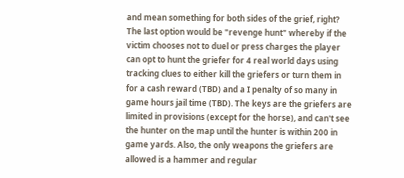and mean something for both sides of the grief, right? The last option would be "revenge hunt" whereby if the victim chooses not to duel or press charges the player can opt to hunt the griefer for 4 real world days using tracking clues to either kill the griefers or turn them in for a cash reward (TBD) and a I penalty of so many in game hours jail time (TBD). The keys are the griefers are limited in provisions (except for the horse), and can't see the hunter on the map until the hunter is within 200 in game yards. Also, the only weapons the griefers are allowed is a hammer and regular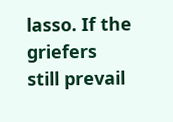lasso. If the griefers still prevail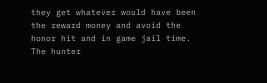they get whatever would have been the reward money and avoid the honor hit and in game jail time. The hunter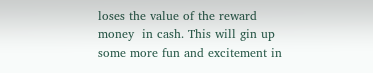loses the value of the reward money  in cash. This will gin up some more fun and excitement in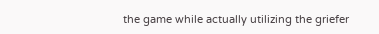the game while actually utilizing the griefer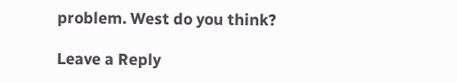problem. West do you think?

Leave a Reply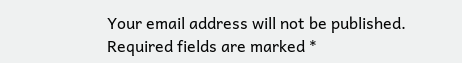Your email address will not be published. Required fields are marked *